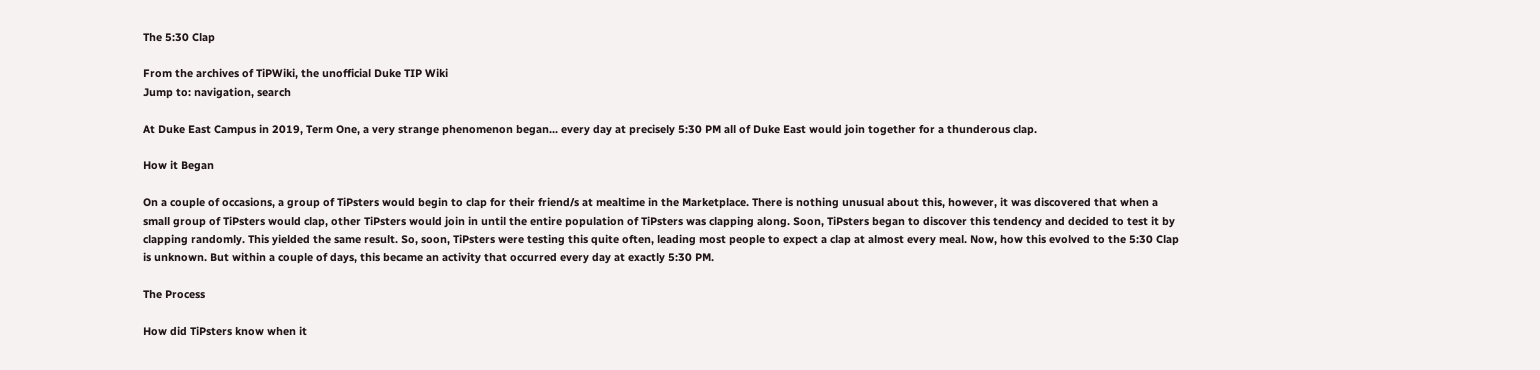The 5:30 Clap

From the archives of TiPWiki, the unofficial Duke TIP Wiki
Jump to: navigation, search

At Duke East Campus in 2019, Term One, a very strange phenomenon began... every day at precisely 5:30 PM all of Duke East would join together for a thunderous clap.

How it Began

On a couple of occasions, a group of TiPsters would begin to clap for their friend/s at mealtime in the Marketplace. There is nothing unusual about this, however, it was discovered that when a small group of TiPsters would clap, other TiPsters would join in until the entire population of TiPsters was clapping along. Soon, TiPsters began to discover this tendency and decided to test it by clapping randomly. This yielded the same result. So, soon, TiPsters were testing this quite often, leading most people to expect a clap at almost every meal. Now, how this evolved to the 5:30 Clap is unknown. But within a couple of days, this became an activity that occurred every day at exactly 5:30 PM.

The Process

How did TiPsters know when it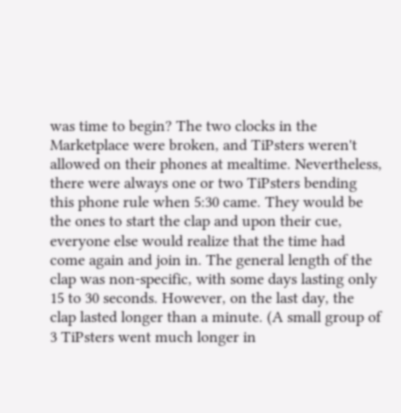was time to begin? The two clocks in the Marketplace were broken, and TiPsters weren't allowed on their phones at mealtime. Nevertheless, there were always one or two TiPsters bending this phone rule when 5:30 came. They would be the ones to start the clap and upon their cue, everyone else would realize that the time had come again and join in. The general length of the clap was non-specific, with some days lasting only 15 to 30 seconds. However, on the last day, the clap lasted longer than a minute. (A small group of 3 TiPsters went much longer in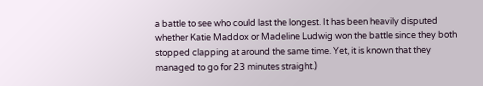a battle to see who could last the longest. It has been heavily disputed whether Katie Maddox or Madeline Ludwig won the battle since they both stopped clapping at around the same time. Yet, it is known that they managed to go for 23 minutes straight.)